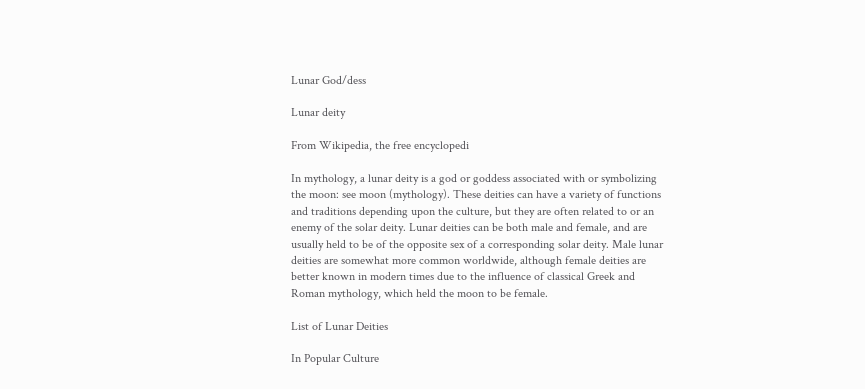Lunar God/dess

Lunar deity

From Wikipedia, the free encyclopedi

In mythology, a lunar deity is a god or goddess associated with or symbolizing the moon: see moon (mythology). These deities can have a variety of functions and traditions depending upon the culture, but they are often related to or an enemy of the solar deity. Lunar deities can be both male and female, and are usually held to be of the opposite sex of a corresponding solar deity. Male lunar deities are somewhat more common worldwide, although female deities are better known in modern times due to the influence of classical Greek and Roman mythology, which held the moon to be female.

List of Lunar Deities

In Popular Culture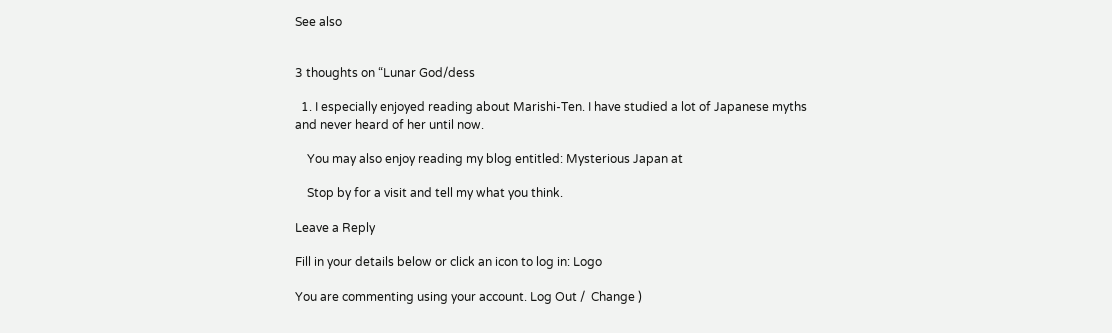See also


3 thoughts on “Lunar God/dess

  1. I especially enjoyed reading about Marishi-Ten. I have studied a lot of Japanese myths and never heard of her until now.

    You may also enjoy reading my blog entitled: Mysterious Japan at

    Stop by for a visit and tell my what you think.

Leave a Reply

Fill in your details below or click an icon to log in: Logo

You are commenting using your account. Log Out /  Change )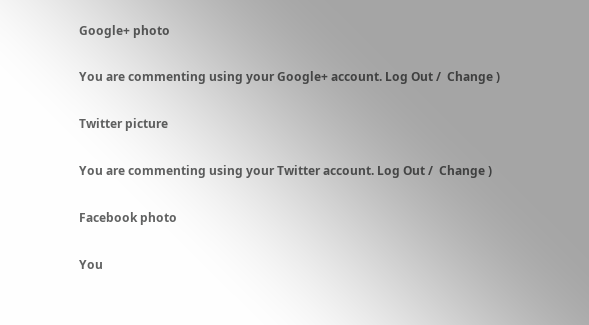Google+ photo

You are commenting using your Google+ account. Log Out /  Change )

Twitter picture

You are commenting using your Twitter account. Log Out /  Change )

Facebook photo

You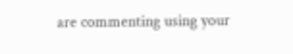are commenting using your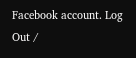Facebook account. Log Out /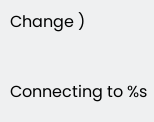Change )


Connecting to %s